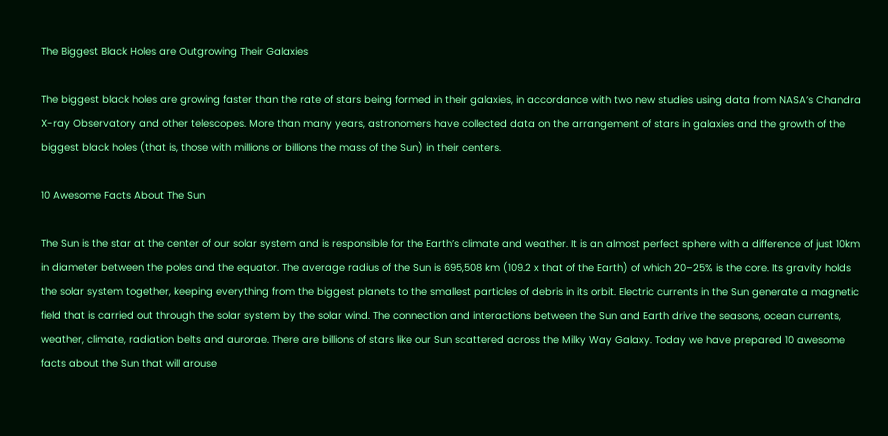The Biggest Black Holes are Outgrowing Their Galaxies

The biggest black holes are growing faster than the rate of stars being formed in their galaxies, in accordance with two new studies using data from NASA’s Chandra X-ray Observatory and other telescopes. More than many years, astronomers have collected data on the arrangement of stars in galaxies and the growth of the biggest black holes (that is, those with millions or billions the mass of the Sun) in their centers.

10 Awesome Facts About The Sun

The Sun is the star at the center of our solar system and is responsible for the Earth’s climate and weather. It is an almost perfect sphere with a difference of just 10km in diameter between the poles and the equator. The average radius of the Sun is 695,508 km (109.2 x that of the Earth) of which 20–25% is the core. Its gravity holds the solar system together, keeping everything from the biggest planets to the smallest particles of debris in its orbit. Electric currents in the Sun generate a magnetic field that is carried out through the solar system by the solar wind. The connection and interactions between the Sun and Earth drive the seasons, ocean currents, weather, climate, radiation belts and aurorae. There are billions of stars like our Sun scattered across the Milky Way Galaxy. Today we have prepared 10 awesome facts about the Sun that will arouse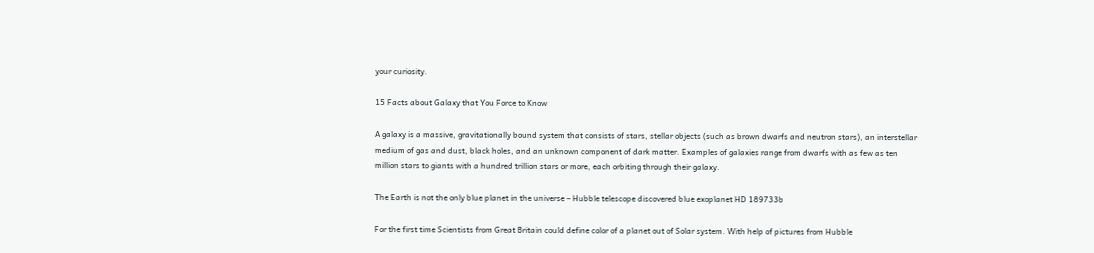your curiosity.

15 Facts about Galaxy that You Force to Know

A galaxy is a massive, gravitationally bound system that consists of stars, stellar objects (such as brown dwarfs and neutron stars), an interstellar medium of gas and dust, black holes, and an unknown component of dark matter. Examples of galaxies range from dwarfs with as few as ten million stars to giants with a hundred trillion stars or more, each orbiting through their galaxy.

The Earth is not the only blue planet in the universe – Hubble telescope discovered blue exoplanet HD 189733b

For the first time Scientists from Great Britain could define color of a planet out of Solar system. With help of pictures from Hubble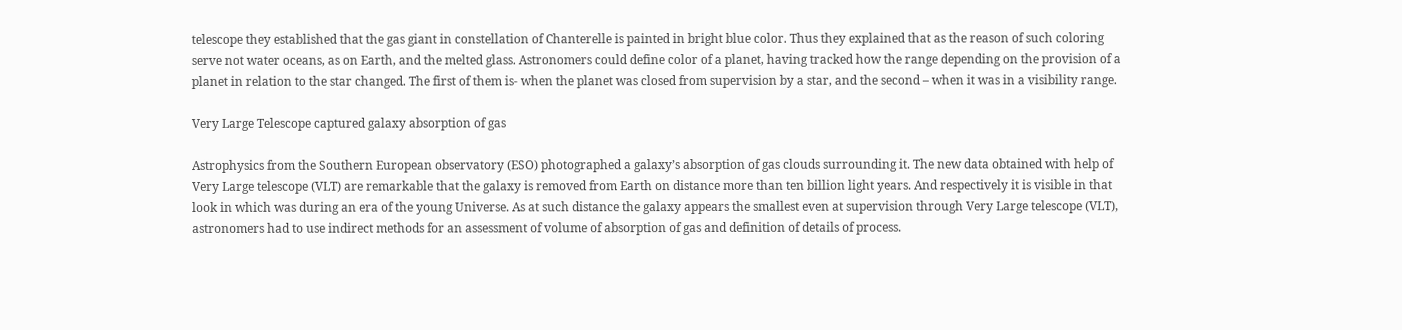telescope they established that the gas giant in constellation of Chanterelle is painted in bright blue color. Thus they explained that as the reason of such coloring serve not water oceans, as on Earth, and the melted glass. Astronomers could define color of a planet, having tracked how the range depending on the provision of a planet in relation to the star changed. The first of them is- when the planet was closed from supervision by a star, and the second – when it was in a visibility range.

Very Large Telescope captured galaxy absorption of gas

Astrophysics from the Southern European observatory (ESO) photographed a galaxy’s absorption of gas clouds surrounding it. The new data obtained with help of Very Large telescope (VLT) are remarkable that the galaxy is removed from Earth on distance more than ten billion light years. And respectively it is visible in that look in which was during an era of the young Universe. As at such distance the galaxy appears the smallest even at supervision through Very Large telescope (VLT), astronomers had to use indirect methods for an assessment of volume of absorption of gas and definition of details of process.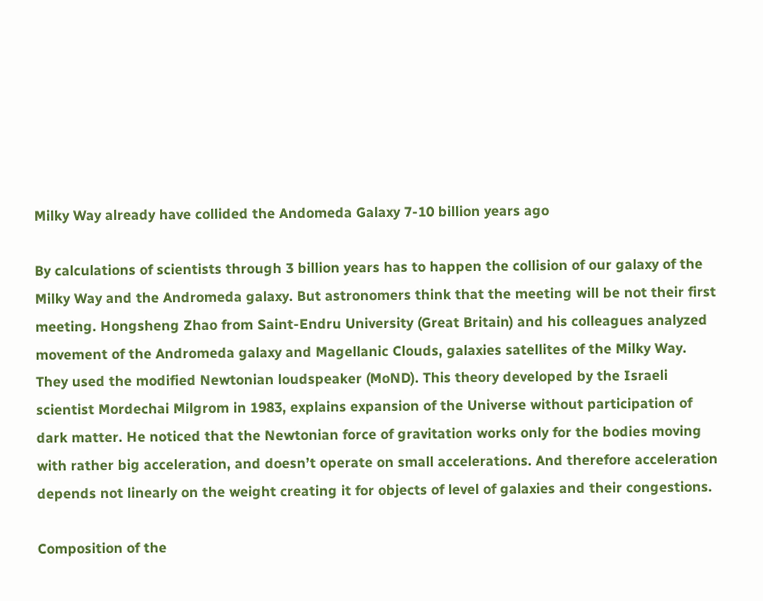Milky Way already have collided the Andomeda Galaxy 7-10 billion years ago

By calculations of scientists through 3 billion years has to happen the collision of our galaxy of the Milky Way and the Andromeda galaxy. But astronomers think that the meeting will be not their first meeting. Hongsheng Zhao from Saint-Endru University (Great Britain) and his colleagues analyzed movement of the Andromeda galaxy and Magellanic Clouds, galaxies satellites of the Milky Way. They used the modified Newtonian loudspeaker (MoND). This theory developed by the Israeli scientist Mordechai Milgrom in 1983, explains expansion of the Universe without participation of dark matter. He noticed that the Newtonian force of gravitation works only for the bodies moving with rather big acceleration, and doesn’t operate on small accelerations. And therefore acceleration depends not linearly on the weight creating it for objects of level of galaxies and their congestions.

Composition of the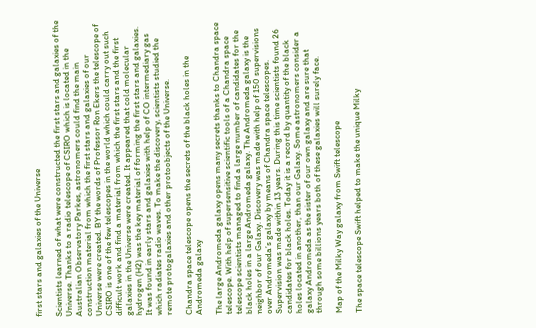first stars and galaxies of the Universe

Scientists learned of what were constructed the first stars and galaxies of the Universe. Thanks to a radio telescope of CSIRO which is located in the Australian Observatory Parkes, astronomers could find the main construction material from which the first stars and galaxies of our Universe were created. BY the words of Professor Ron Ekers the telescope of CSIRO is one of the few telescopes in the world which could carry out such difficult work and find a material from which the first stars and the first galaxies in the Universe were created. It appeared that cold molecular hydrogen (H2) was the key material of forming the first stars and galaxies. It was found in early stars and galaxies with help of CO intermediary gas which radiates radio waves. To make the discovery, scientists studied the remote protogalaxies and other protoobjects of the Universe.

Chandra space telescope opens the secrets of the black holes in the Andromeda galaxy

The large Andromeda galaxy opens many secrets thanks to Chandra space telescope. With help of supersensitive scientific tools of a Chandra space telescope scientists managed to find a large number of candidates for the black holes in a large Andromeda galaxy. The Andromeda galaxy is the neighbor of our Galaxy. Discovery was made with help of 150 supervisions over Andromeda’s galaxy by means of Chandra space telescopes. Supervision was made within 13 years. During this time scientists found 26 candidates for black holes. Today it is a record by quantity of the black holes located in another, than our Galaxy. Some astronomers consider a galaxy Andromeda as the sister of our own galaxy and are sure that through some billions years both of these galaxies will surely face.

Map of the Milky Way galaxy from Swift telescope

The space telescope Swift helped to make the unique Milky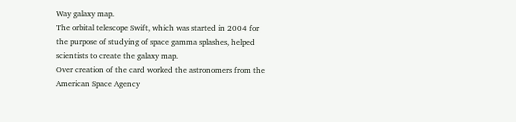Way galaxy map.
The orbital telescope Swift, which was started in 2004 for the purpose of studying of space gamma splashes, helped scientists to create the galaxy map.
Over creation of the card worked the astronomers from the American Space Agency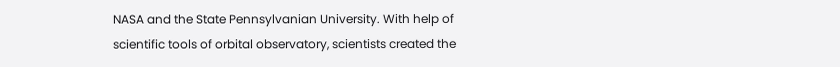NASA and the State Pennsylvanian University. With help of scientific tools of orbital observatory, scientists created the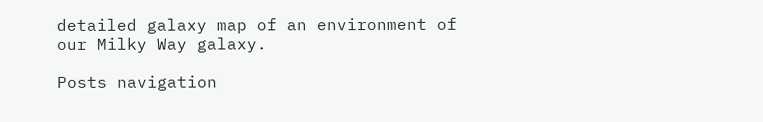detailed galaxy map of an environment of our Milky Way galaxy.

Posts navigation